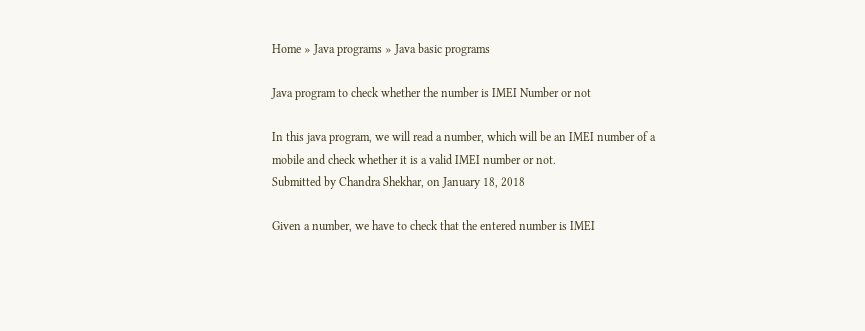Home » Java programs » Java basic programs

Java program to check whether the number is IMEI Number or not

In this java program, we will read a number, which will be an IMEI number of a mobile and check whether it is a valid IMEI number or not.
Submitted by Chandra Shekhar, on January 18, 2018

Given a number, we have to check that the entered number is IMEI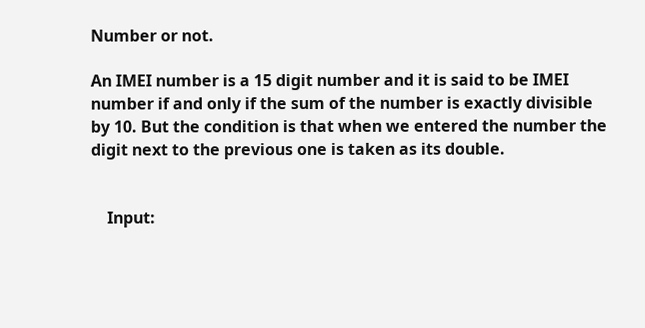Number or not.

An IMEI number is a 15 digit number and it is said to be IMEI number if and only if the sum of the number is exactly divisible by 10. But the condition is that when we entered the number the digit next to the previous one is taken as its double.


    Input: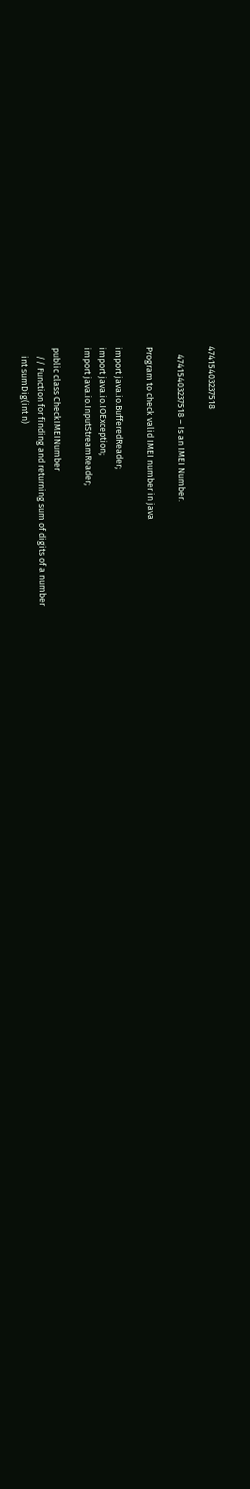47415403237518

    47415403237518 – Is an IMEI Number.

Program to check valid IMEI number in java

import java.io.BufferedReader;
import java.io.IOException;
import java.io.InputStreamReader;

public class CheckIMEINumber
    // Function for finding and returning sum of digits of a number
    int sumDig(int n)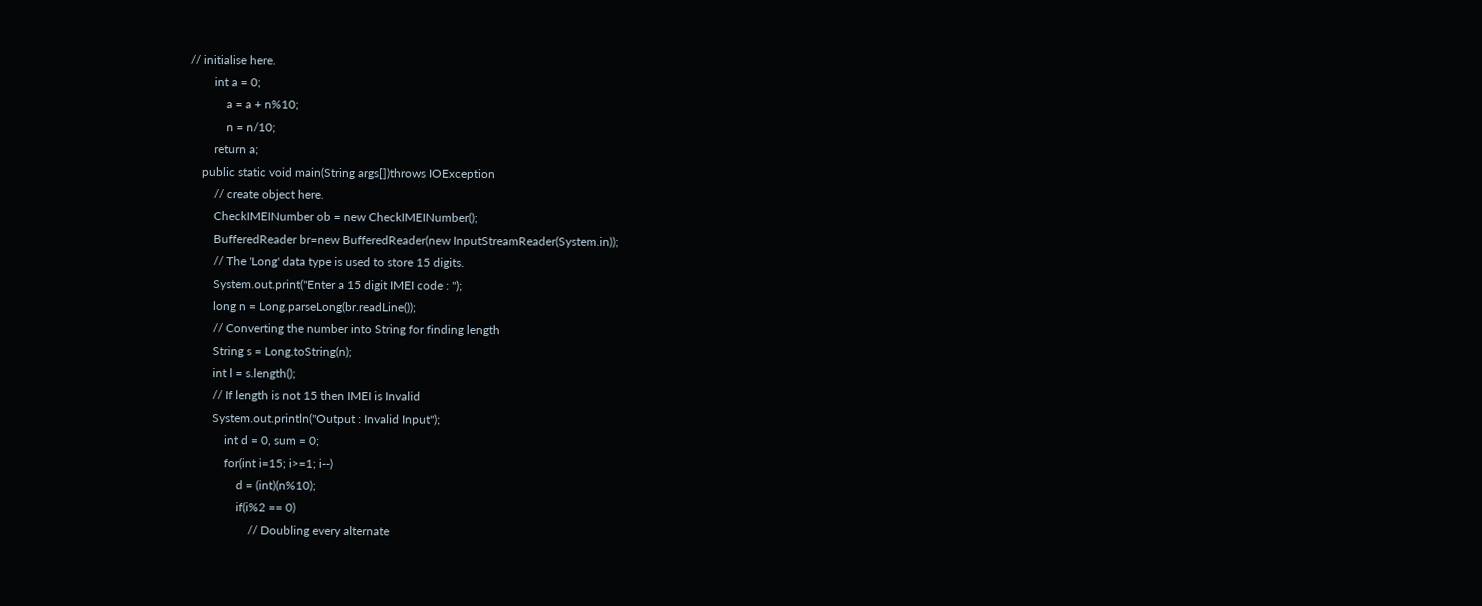// initialise here.
        int a = 0;
            a = a + n%10;
            n = n/10;
        return a;
    public static void main(String args[])throws IOException
        // create object here.
        CheckIMEINumber ob = new CheckIMEINumber();
        BufferedReader br=new BufferedReader(new InputStreamReader(System.in));
        // The 'Long' data type is used to store 15 digits.
        System.out.print("Enter a 15 digit IMEI code : ");
        long n = Long.parseLong(br.readLine());
        // Converting the number into String for finding length
        String s = Long.toString(n);
        int l = s.length();
        // If length is not 15 then IMEI is Invalid
        System.out.println("Output : Invalid Input");
            int d = 0, sum = 0;
            for(int i=15; i>=1; i--)
                d = (int)(n%10);
                if(i%2 == 0)
                    // Doubling every alternate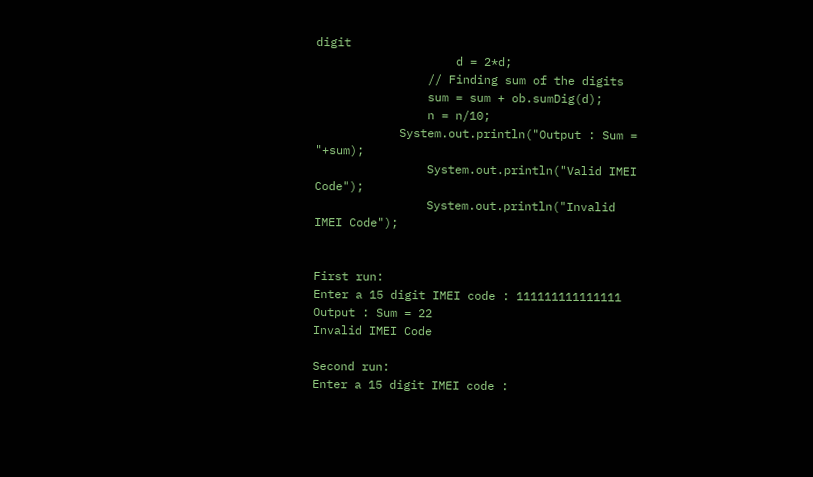digit
                    d = 2*d;
                // Finding sum of the digits
                sum = sum + ob.sumDig(d);
                n = n/10;
            System.out.println("Output : Sum = "+sum);
                System.out.println("Valid IMEI Code");
                System.out.println("Invalid IMEI Code");


First run:
Enter a 15 digit IMEI code : 111111111111111
Output : Sum = 22
Invalid IMEI Code

Second run:
Enter a 15 digit IMEI code :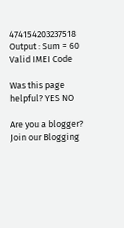474154203237518
Output : Sum = 60
Valid IMEI Code

Was this page helpful? YES NO

Are you a blogger? Join our Blogging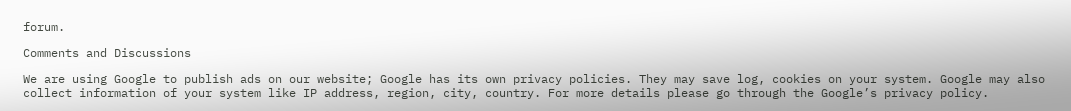forum.

Comments and Discussions

We are using Google to publish ads on our website; Google has its own privacy policies. They may save log, cookies on your system. Google may also collect information of your system like IP address, region, city, country. For more details please go through the Google’s privacy policy.